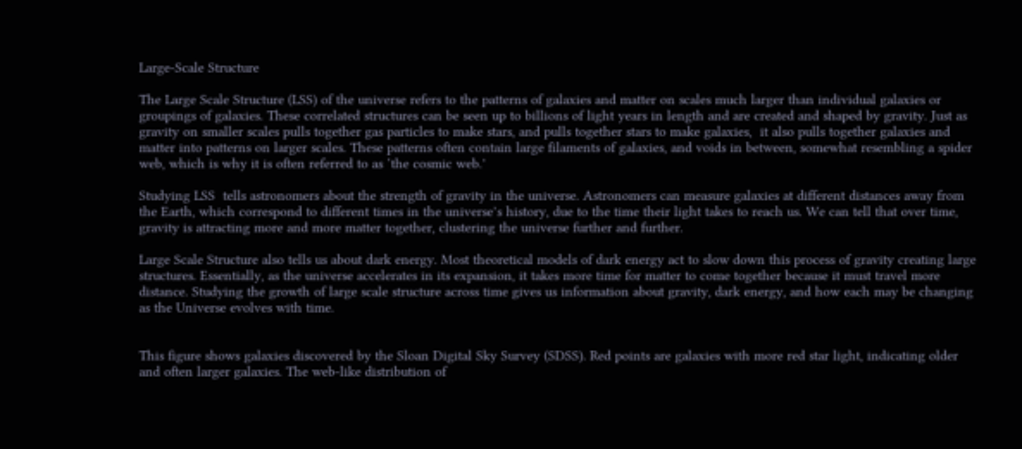Large-Scale Structure

The Large Scale Structure (LSS) of the universe refers to the patterns of galaxies and matter on scales much larger than individual galaxies or groupings of galaxies. These correlated structures can be seen up to billions of light years in length and are created and shaped by gravity. Just as gravity on smaller scales pulls together gas particles to make stars, and pulls together stars to make galaxies,  it also pulls together galaxies and matter into patterns on larger scales. These patterns often contain large filaments of galaxies, and voids in between, somewhat resembling a spider web, which is why it is often referred to as ‘the cosmic web.’

Studying LSS  tells astronomers about the strength of gravity in the universe. Astronomers can measure galaxies at different distances away from the Earth, which correspond to different times in the universe’s history, due to the time their light takes to reach us. We can tell that over time, gravity is attracting more and more matter together, clustering the universe further and further.

Large Scale Structure also tells us about dark energy. Most theoretical models of dark energy act to slow down this process of gravity creating large structures. Essentially, as the universe accelerates in its expansion, it takes more time for matter to come together because it must travel more distance. Studying the growth of large scale structure across time gives us information about gravity, dark energy, and how each may be changing as the Universe evolves with time.


This figure shows galaxies discovered by the Sloan Digital Sky Survey (SDSS). Red points are galaxies with more red star light, indicating older and often larger galaxies. The web-like distribution of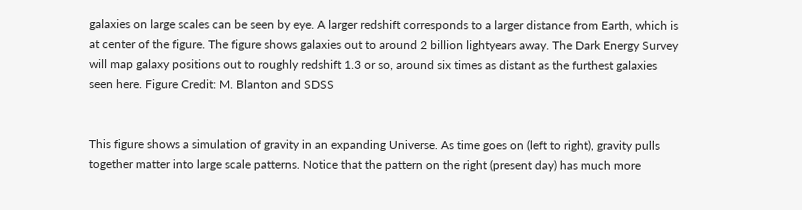galaxies on large scales can be seen by eye. A larger redshift corresponds to a larger distance from Earth, which is at center of the figure. The figure shows galaxies out to around 2 billion lightyears away. The Dark Energy Survey will map galaxy positions out to roughly redshift 1.3 or so, around six times as distant as the furthest galaxies seen here. Figure Credit: M. Blanton and SDSS


This figure shows a simulation of gravity in an expanding Universe. As time goes on (left to right), gravity pulls together matter into large scale patterns. Notice that the pattern on the right (present day) has much more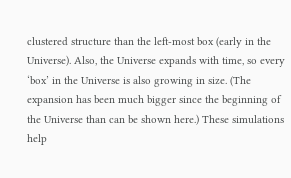clustered structure than the left-most box (early in the Universe). Also, the Universe expands with time, so every ‘box’ in the Universe is also growing in size. (The expansion has been much bigger since the beginning of the Universe than can be shown here.) These simulations help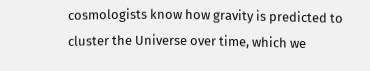cosmologists know how gravity is predicted to cluster the Universe over time, which we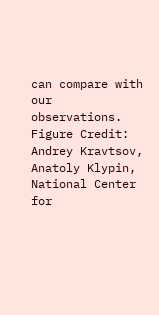can compare with our observations. Figure Credit: Andrey Kravtsov, Anatoly Klypin, National Center for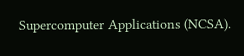Supercomputer Applications (NCSA).